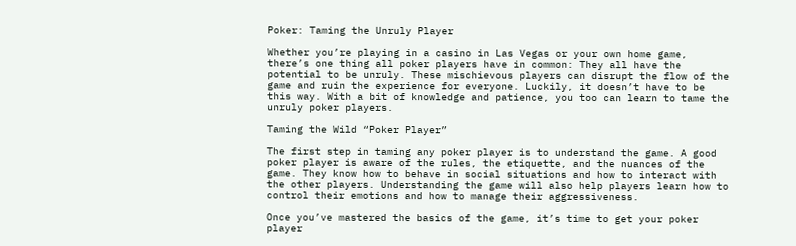Poker: Taming the Unruly Player

Whether you’re playing in a casino in Las Vegas or your own home game, there’s one thing all poker players have in common: They all have the potential to be unruly. These mischievous players can disrupt the flow of the game and ruin the experience for everyone. Luckily, it doesn’t have to be this way. With a bit of knowledge and patience, you too can learn to tame the unruly poker players.

Taming the Wild “Poker Player”

The first step in taming any poker player is to understand the game. A good poker player is aware of the rules, the etiquette, and the nuances of the game. They know how to behave in social situations and how to interact with the other players. Understanding the game will also help players learn how to control their emotions and how to manage their aggressiveness.

Once you’ve mastered the basics of the game, it’s time to get your poker player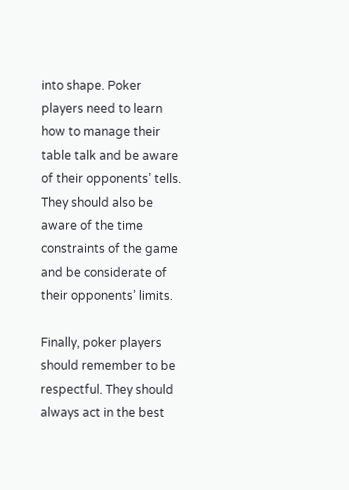into shape. Poker players need to learn how to manage their table talk and be aware of their opponents’ tells. They should also be aware of the time constraints of the game and be considerate of their opponents’ limits.

Finally, poker players should remember to be respectful. They should always act in the best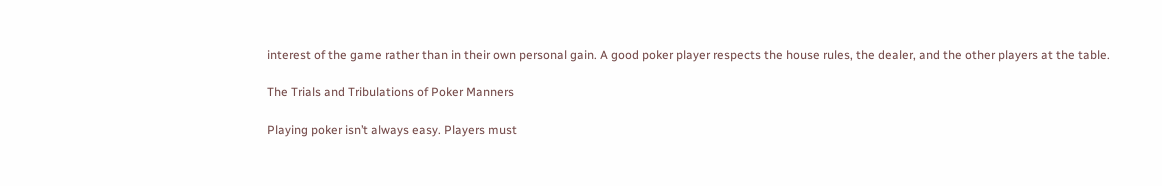interest of the game rather than in their own personal gain. A good poker player respects the house rules, the dealer, and the other players at the table.

The Trials and Tribulations of Poker Manners

Playing poker isn’t always easy. Players must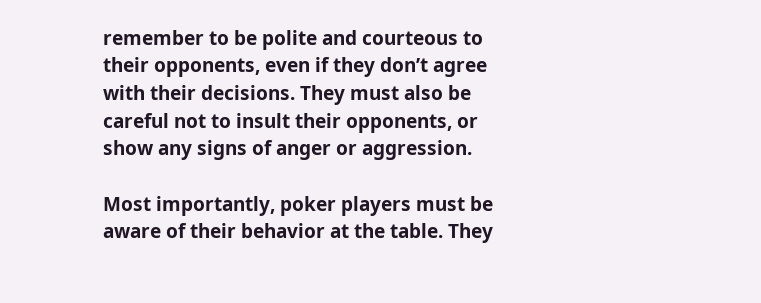remember to be polite and courteous to their opponents, even if they don’t agree with their decisions. They must also be careful not to insult their opponents, or show any signs of anger or aggression.

Most importantly, poker players must be aware of their behavior at the table. They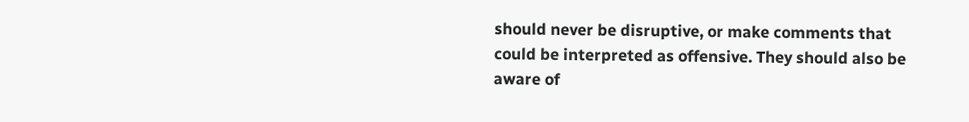should never be disruptive, or make comments that could be interpreted as offensive. They should also be aware of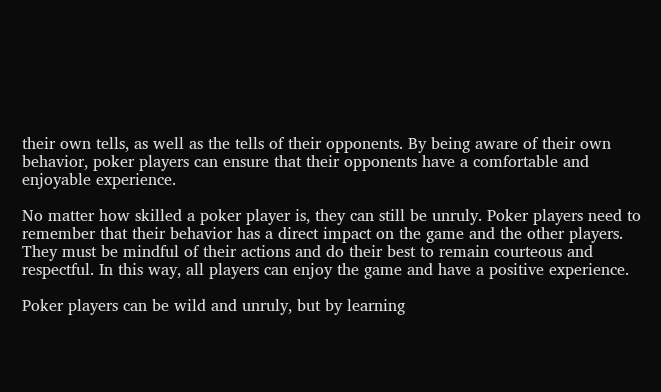their own tells, as well as the tells of their opponents. By being aware of their own behavior, poker players can ensure that their opponents have a comfortable and enjoyable experience.

No matter how skilled a poker player is, they can still be unruly. Poker players need to remember that their behavior has a direct impact on the game and the other players. They must be mindful of their actions and do their best to remain courteous and respectful. In this way, all players can enjoy the game and have a positive experience.

Poker players can be wild and unruly, but by learning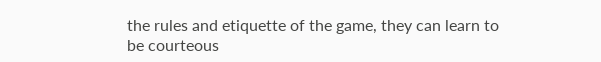the rules and etiquette of the game, they can learn to be courteous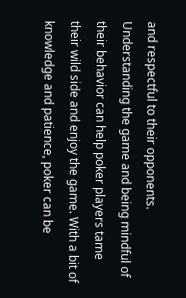and respectful to their opponents. Understanding the game and being mindful of their behavior can help poker players tame their wild side and enjoy the game. With a bit of knowledge and patience, poker can be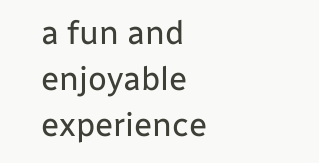a fun and enjoyable experience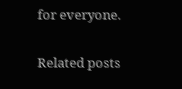for everyone.

Related posts